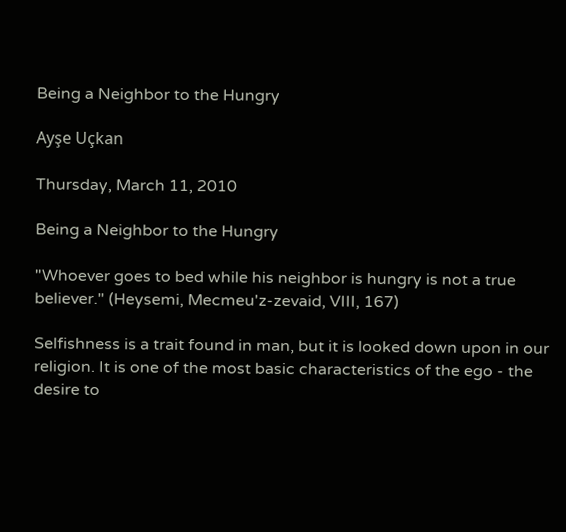Being a Neighbor to the Hungry

Ayşe Uçkan

Thursday, March 11, 2010

Being a Neighbor to the Hungry

"Whoever goes to bed while his neighbor is hungry is not a true believer." (Heysemi, Mecmeu'z-zevaid, VIII, 167)

Selfishness is a trait found in man, but it is looked down upon in our religion. It is one of the most basic characteristics of the ego - the desire to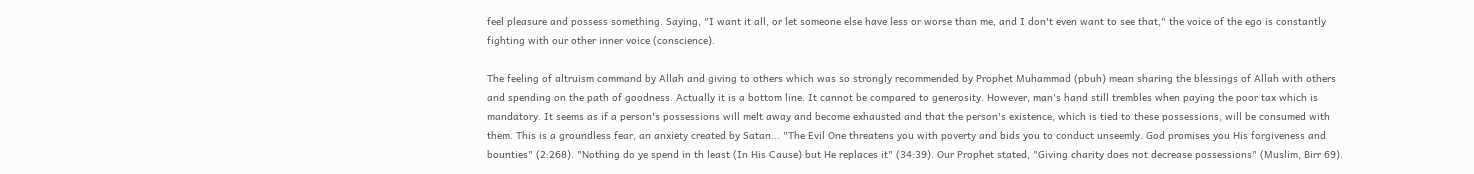feel pleasure and possess something. Saying, "I want it all, or let someone else have less or worse than me, and I don't even want to see that," the voice of the ego is constantly fighting with our other inner voice (conscience).

The feeling of altruism command by Allah and giving to others which was so strongly recommended by Prophet Muhammad (pbuh) mean sharing the blessings of Allah with others and spending on the path of goodness. Actually it is a bottom line. It cannot be compared to generosity. However, man's hand still trembles when paying the poor tax which is mandatory. It seems as if a person's possessions will melt away and become exhausted and that the person's existence, which is tied to these possessions, will be consumed with them. This is a groundless fear, an anxiety created by Satan... "The Evil One threatens you with poverty and bids you to conduct unseemly. God promises you His forgiveness and bounties" (2:268). "Nothing do ye spend in th least (In His Cause) but He replaces it" (34:39). Our Prophet stated, "Giving charity does not decrease possessions" (Muslim, Birr 69).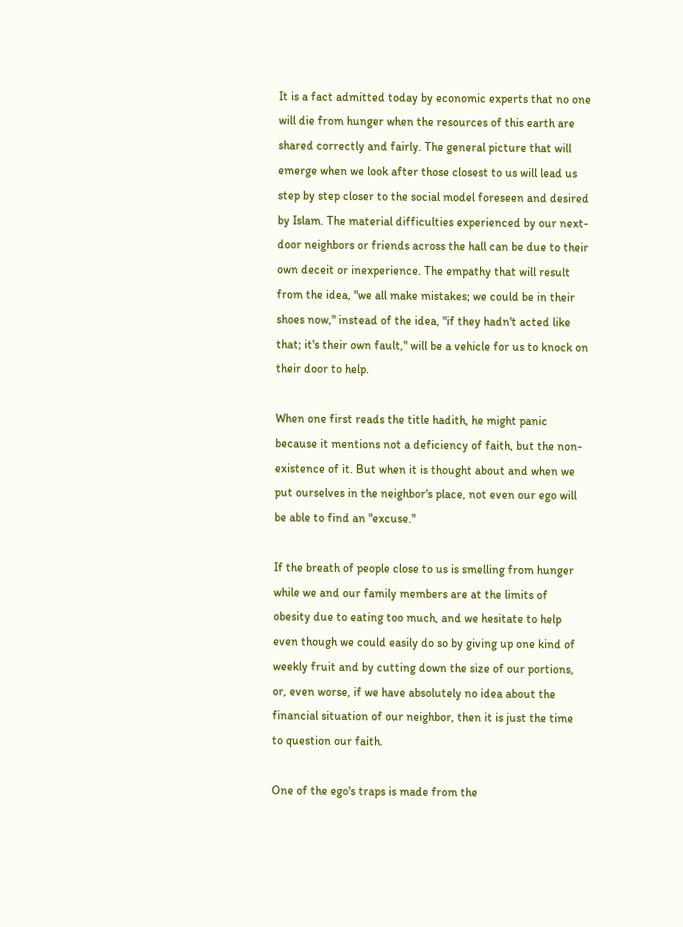It is a fact admitted today by economic experts that no one will die from hunger when the resources of this earth are shared correctly and fairly. The general picture that will emerge when we look after those closest to us will lead us step by step closer to the social model foreseen and desired by Islam. The material difficulties experienced by our next-door neighbors or friends across the hall can be due to their own deceit or inexperience. The empathy that will result from the idea, "we all make mistakes; we could be in their shoes now," instead of the idea, "if they hadn't acted like that; it's their own fault," will be a vehicle for us to knock on their door to help.

When one first reads the title hadith, he might panic because it mentions not a deficiency of faith, but the non-existence of it. But when it is thought about and when we put ourselves in the neighbor's place, not even our ego will be able to find an "excuse."

If the breath of people close to us is smelling from hunger while we and our family members are at the limits of obesity due to eating too much, and we hesitate to help even though we could easily do so by giving up one kind of weekly fruit and by cutting down the size of our portions, or, even worse, if we have absolutely no idea about the financial situation of our neighbor, then it is just the time to question our faith.

One of the ego's traps is made from the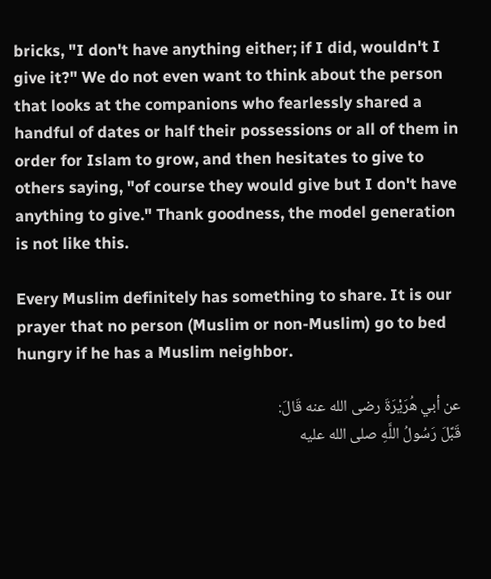bricks, "I don't have anything either; if I did, wouldn't I give it?" We do not even want to think about the person that looks at the companions who fearlessly shared a handful of dates or half their possessions or all of them in order for Islam to grow, and then hesitates to give to others saying, "of course they would give but I don't have anything to give." Thank goodness, the model generation is not like this.

Every Muslim definitely has something to share. It is our prayer that no person (Muslim or non-Muslim) go to bed hungry if he has a Muslim neighbor.

عن أبي هُرَيْرَةَ رضى الله عنه قَالَ:
قَبَّلَ رَسُولُ اللَّهِ صلى الله عليه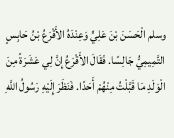وسلم الْحَسَنَ بْنَ عَلِيٍّ وَعِنْدَهُ الأَقْرَعُ بْنُ حَابِسٍ التَّمِيمِيُّ جَالِسًا. فَقَالَ الأَقْرَعُ إِنَّ لِي عَشَرَةً مِنَ الْوَلَدِ مَا قَبَّلْتُ مِنْهُمْ أَحَدًا. فَنَظَرَ إِلَيْهِ رَسُولُ اللَّهِ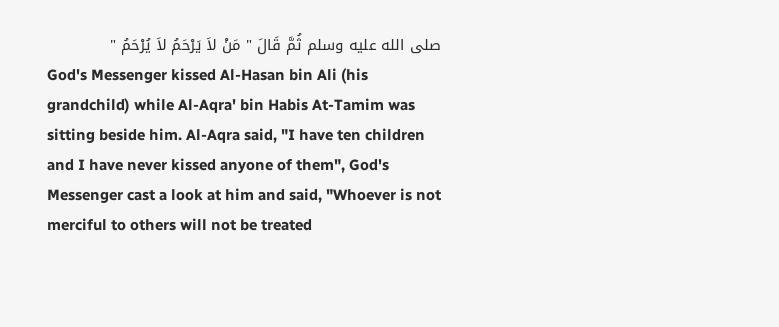صلى الله عليه وسلم ثُمَّ قَالَ " مَنْ لاَ يَرْحَمُ لاَ يُرْحَمُ "
God's Messenger kissed Al-Hasan bin Ali (his grandchild) while Al-Aqra' bin Habis At-Tamim was sitting beside him. Al-Aqra said, "I have ten children and I have never kissed anyone of them", God's Messenger cast a look at him and said, "Whoever is not merciful to others will not be treated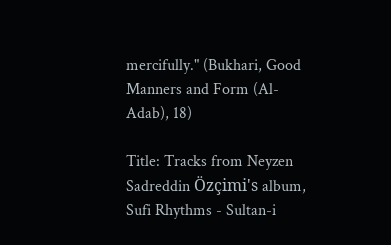mercifully." (Bukhari, Good Manners and Form (Al-Adab), 18)

Title: Tracks from Neyzen Sadreddin Özçimi's album, Sufi Rhythms - Sultan-i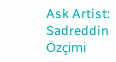Ask Artist: Sadreddin Özçimi